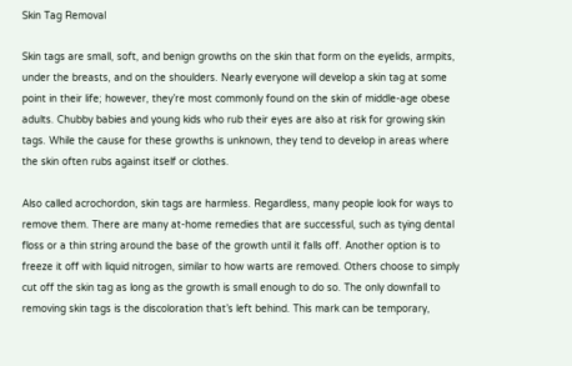Skin Tag Removal

Skin tags are small, soft, and benign growths on the skin that form on the eyelids, armpits, under the breasts, and on the shoulders. Nearly everyone will develop a skin tag at some point in their life; however, they’re most commonly found on the skin of middle-age obese adults. Chubby babies and young kids who rub their eyes are also at risk for growing skin tags. While the cause for these growths is unknown, they tend to develop in areas where the skin often rubs against itself or clothes.

Also called acrochordon, skin tags are harmless. Regardless, many people look for ways to remove them. There are many at-home remedies that are successful, such as tying dental floss or a thin string around the base of the growth until it falls off. Another option is to freeze it off with liquid nitrogen, similar to how warts are removed. Others choose to simply cut off the skin tag as long as the growth is small enough to do so. The only downfall to removing skin tags is the discoloration that’s left behind. This mark can be temporary,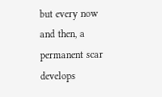but every now and then, a permanent scar develops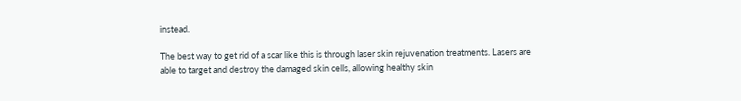instead.

The best way to get rid of a scar like this is through laser skin rejuvenation treatments. Lasers are able to target and destroy the damaged skin cells, allowing healthy skin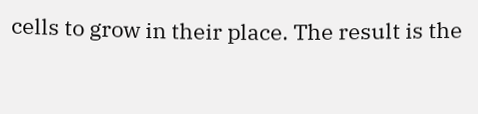cells to grow in their place. The result is the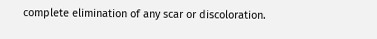complete elimination of any scar or discoloration.